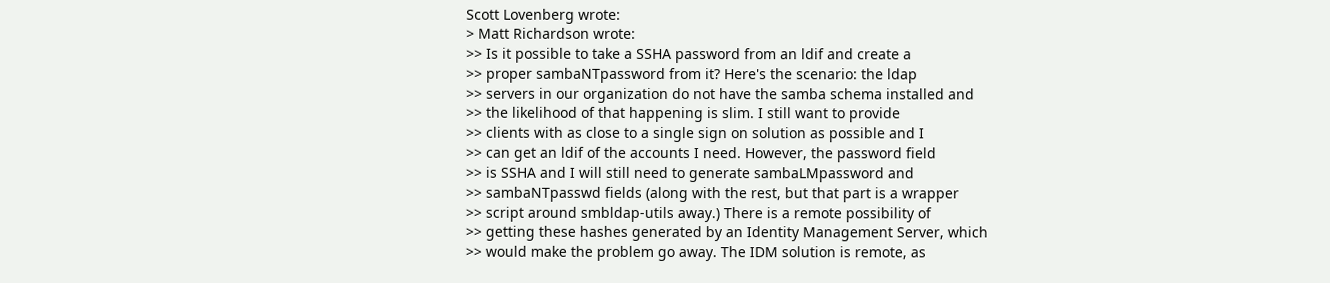Scott Lovenberg wrote:
> Matt Richardson wrote:
>> Is it possible to take a SSHA password from an ldif and create a
>> proper sambaNTpassword from it? Here's the scenario: the ldap
>> servers in our organization do not have the samba schema installed and
>> the likelihood of that happening is slim. I still want to provide
>> clients with as close to a single sign on solution as possible and I
>> can get an ldif of the accounts I need. However, the password field
>> is SSHA and I will still need to generate sambaLMpassword and
>> sambaNTpasswd fields (along with the rest, but that part is a wrapper
>> script around smbldap-utils away.) There is a remote possibility of
>> getting these hashes generated by an Identity Management Server, which
>> would make the problem go away. The IDM solution is remote, as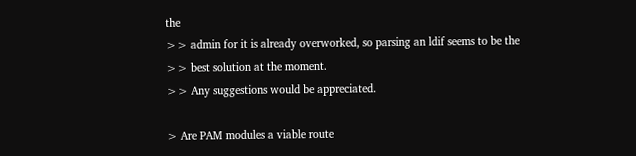the
>> admin for it is already overworked, so parsing an ldif seems to be the
>> best solution at the moment.
>> Any suggestions would be appreciated.

> Are PAM modules a viable route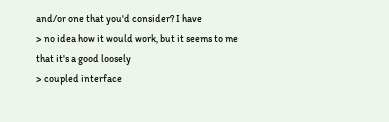and/or one that you'd consider? I have
> no idea how it would work, but it seems to me that it's a good loosely
> coupled interface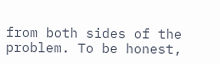from both sides of the problem. To be honest,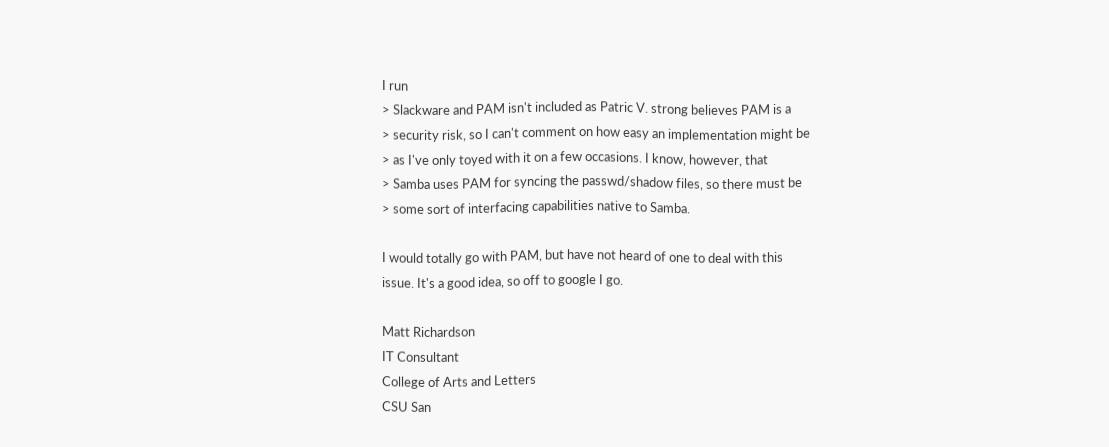I run
> Slackware and PAM isn't included as Patric V. strong believes PAM is a
> security risk, so I can't comment on how easy an implementation might be
> as I've only toyed with it on a few occasions. I know, however, that
> Samba uses PAM for syncing the passwd/shadow files, so there must be
> some sort of interfacing capabilities native to Samba.

I would totally go with PAM, but have not heard of one to deal with this
issue. It's a good idea, so off to google I go.

Matt Richardson
IT Consultant
College of Arts and Letters
CSU San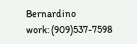Bernardino
work: (909)537-7598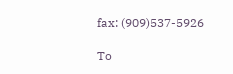fax: (909)537-5926

To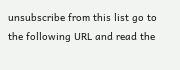unsubscribe from this list go to the following URL and read the